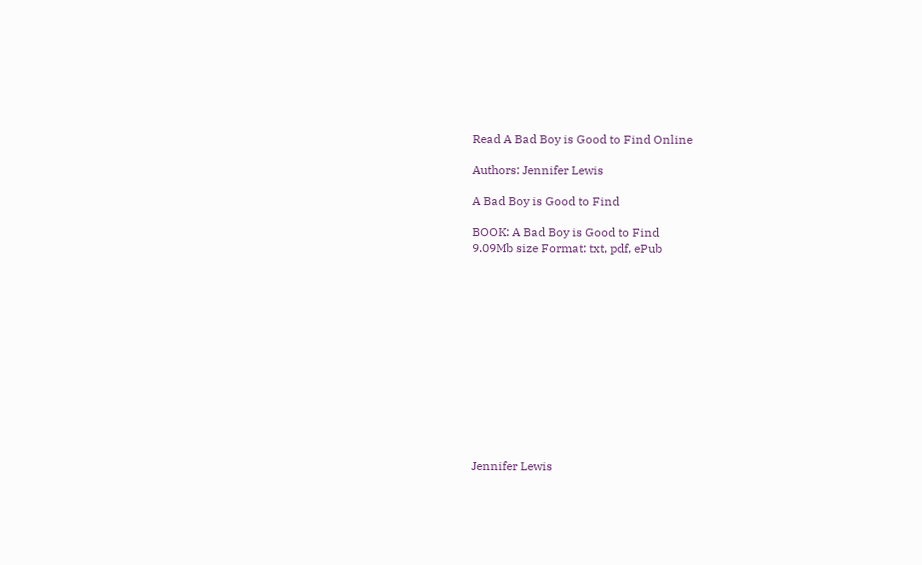Read A Bad Boy is Good to Find Online

Authors: Jennifer Lewis

A Bad Boy is Good to Find

BOOK: A Bad Boy is Good to Find
9.09Mb size Format: txt, pdf, ePub













Jennifer Lewis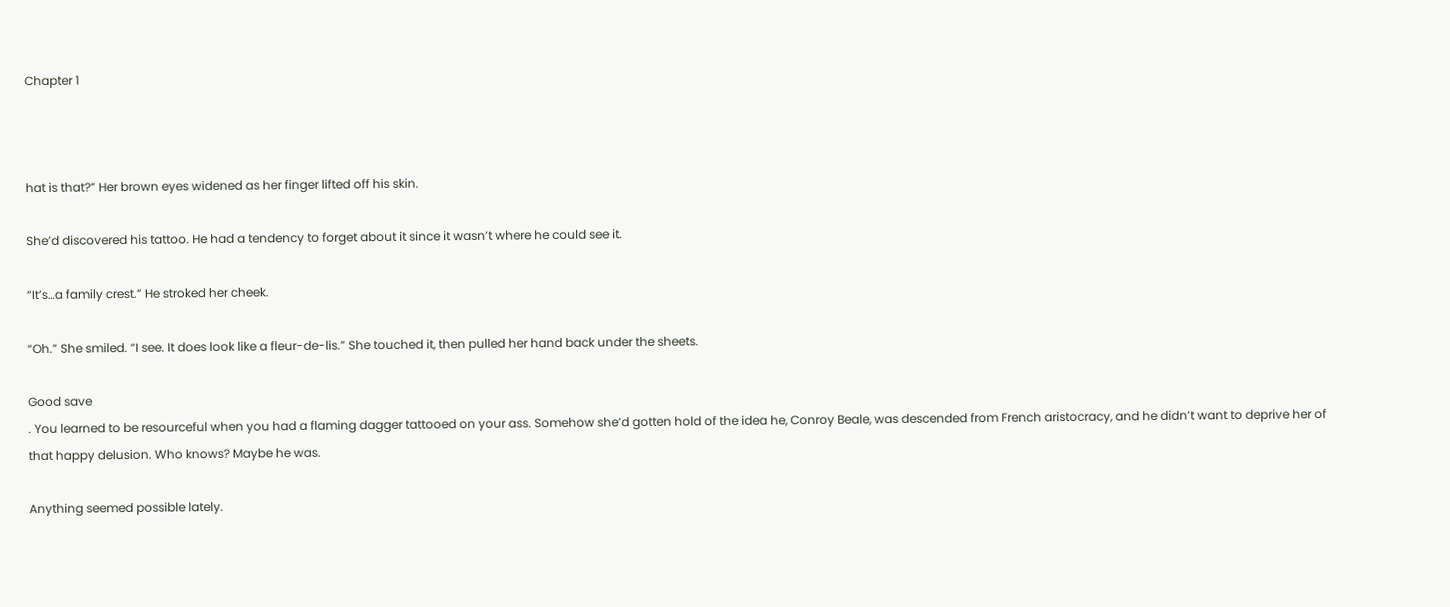Chapter 1



hat is that?” Her brown eyes widened as her finger lifted off his skin.

She’d discovered his tattoo. He had a tendency to forget about it since it wasn’t where he could see it.

“It’s…a family crest.” He stroked her cheek.

“Oh.” She smiled. “I see. It does look like a fleur-de-lis.” She touched it, then pulled her hand back under the sheets.

Good save
. You learned to be resourceful when you had a flaming dagger tattooed on your ass. Somehow she’d gotten hold of the idea he, Conroy Beale, was descended from French aristocracy, and he didn’t want to deprive her of that happy delusion. Who knows? Maybe he was.

Anything seemed possible lately.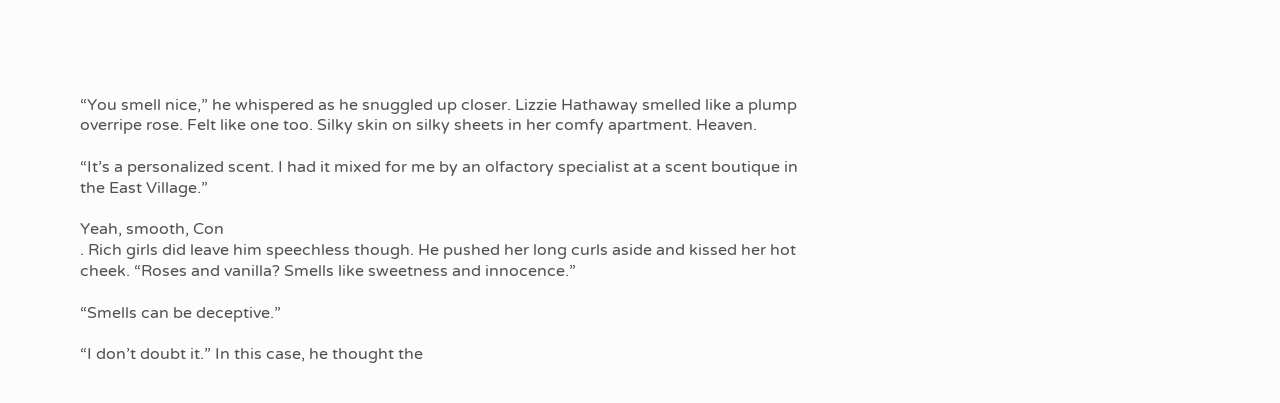“You smell nice,” he whispered as he snuggled up closer. Lizzie Hathaway smelled like a plump overripe rose. Felt like one too. Silky skin on silky sheets in her comfy apartment. Heaven.

“It’s a personalized scent. I had it mixed for me by an olfactory specialist at a scent boutique in the East Village.”

Yeah, smooth, Con
. Rich girls did leave him speechless though. He pushed her long curls aside and kissed her hot cheek. “Roses and vanilla? Smells like sweetness and innocence.”

“Smells can be deceptive.”

“I don’t doubt it.” In this case, he thought the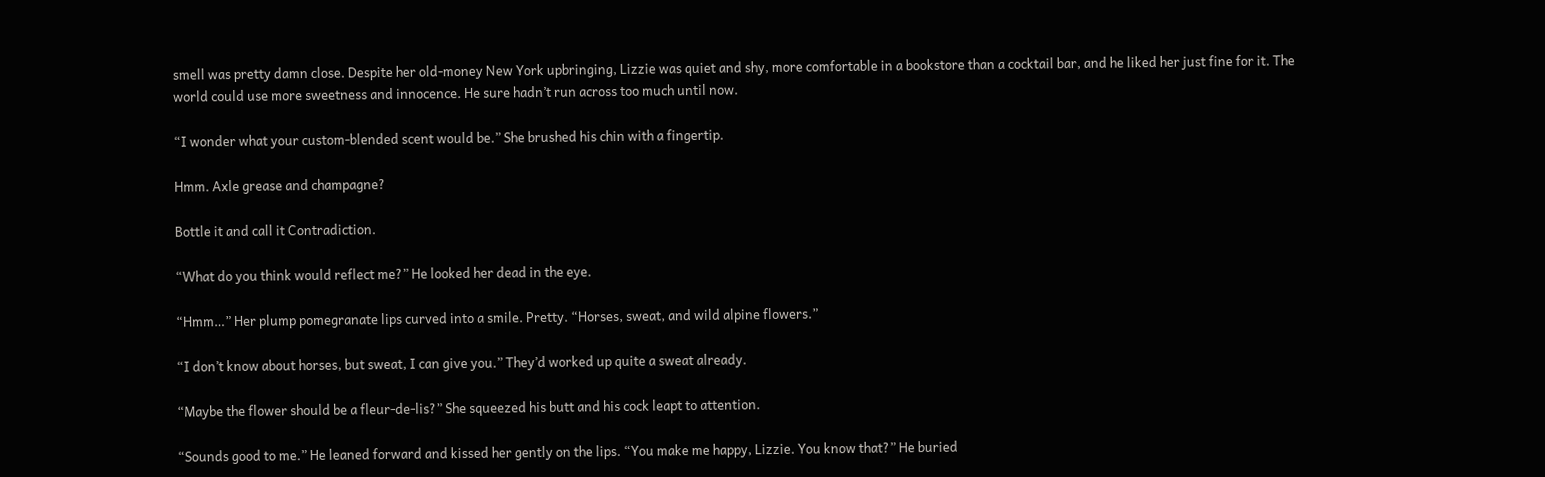smell was pretty damn close. Despite her old-money New York upbringing, Lizzie was quiet and shy, more comfortable in a bookstore than a cocktail bar, and he liked her just fine for it. The world could use more sweetness and innocence. He sure hadn’t run across too much until now.

“I wonder what your custom-blended scent would be.” She brushed his chin with a fingertip.

Hmm. Axle grease and champagne?

Bottle it and call it Contradiction.

“What do you think would reflect me?” He looked her dead in the eye.

“Hmm…” Her plump pomegranate lips curved into a smile. Pretty. “Horses, sweat, and wild alpine flowers.”

“I don’t know about horses, but sweat, I can give you.” They’d worked up quite a sweat already.

“Maybe the flower should be a fleur-de-lis?” She squeezed his butt and his cock leapt to attention.

“Sounds good to me.” He leaned forward and kissed her gently on the lips. “You make me happy, Lizzie. You know that?” He buried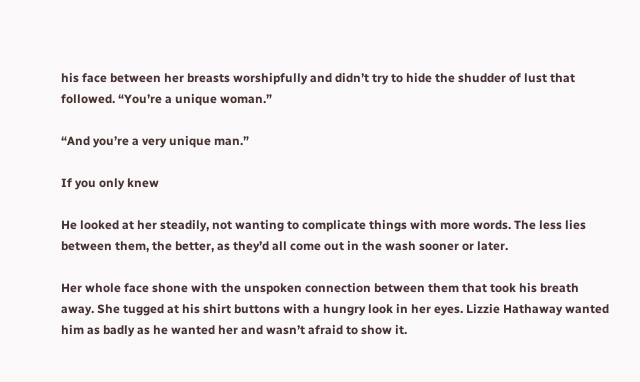his face between her breasts worshipfully and didn’t try to hide the shudder of lust that followed. “You’re a unique woman.”

“And you’re a very unique man.”

If you only knew

He looked at her steadily, not wanting to complicate things with more words. The less lies between them, the better, as they’d all come out in the wash sooner or later.

Her whole face shone with the unspoken connection between them that took his breath away. She tugged at his shirt buttons with a hungry look in her eyes. Lizzie Hathaway wanted him as badly as he wanted her and wasn’t afraid to show it.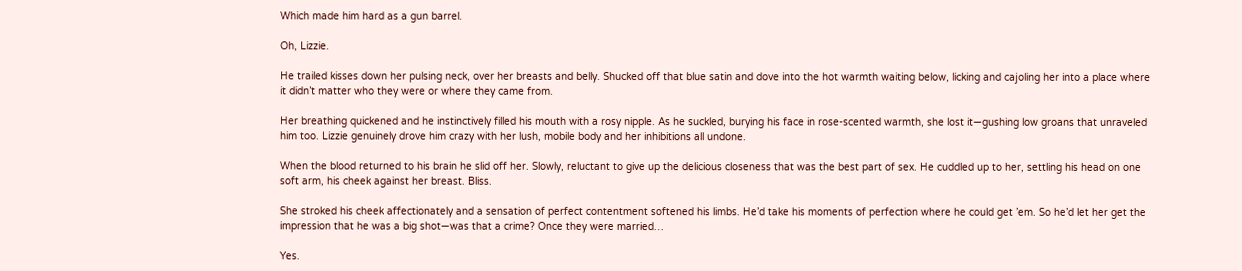Which made him hard as a gun barrel.

Oh, Lizzie.

He trailed kisses down her pulsing neck, over her breasts and belly. Shucked off that blue satin and dove into the hot warmth waiting below, licking and cajoling her into a place where it didn’t matter who they were or where they came from.

Her breathing quickened and he instinctively filled his mouth with a rosy nipple. As he suckled, burying his face in rose-scented warmth, she lost it—gushing low groans that unraveled him too. Lizzie genuinely drove him crazy with her lush, mobile body and her inhibitions all undone.

When the blood returned to his brain he slid off her. Slowly, reluctant to give up the delicious closeness that was the best part of sex. He cuddled up to her, settling his head on one soft arm, his cheek against her breast. Bliss.

She stroked his cheek affectionately and a sensation of perfect contentment softened his limbs. He’d take his moments of perfection where he could get ’em. So he’d let her get the impression that he was a big shot—was that a crime? Once they were married…

Yes.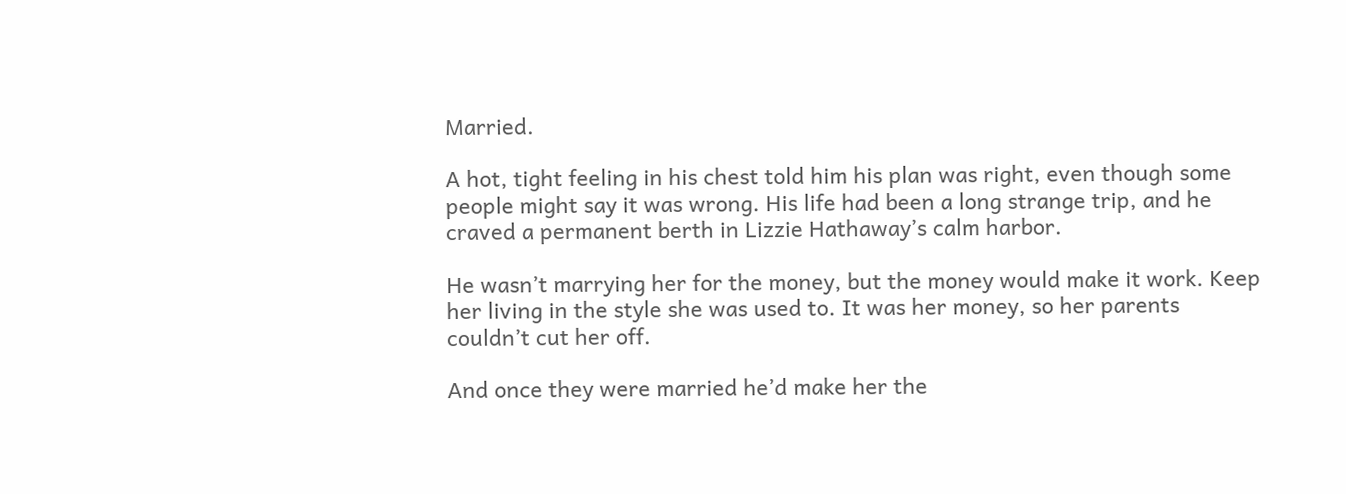Married.

A hot, tight feeling in his chest told him his plan was right, even though some people might say it was wrong. His life had been a long strange trip, and he craved a permanent berth in Lizzie Hathaway’s calm harbor.

He wasn’t marrying her for the money, but the money would make it work. Keep her living in the style she was used to. It was her money, so her parents couldn’t cut her off.

And once they were married he’d make her the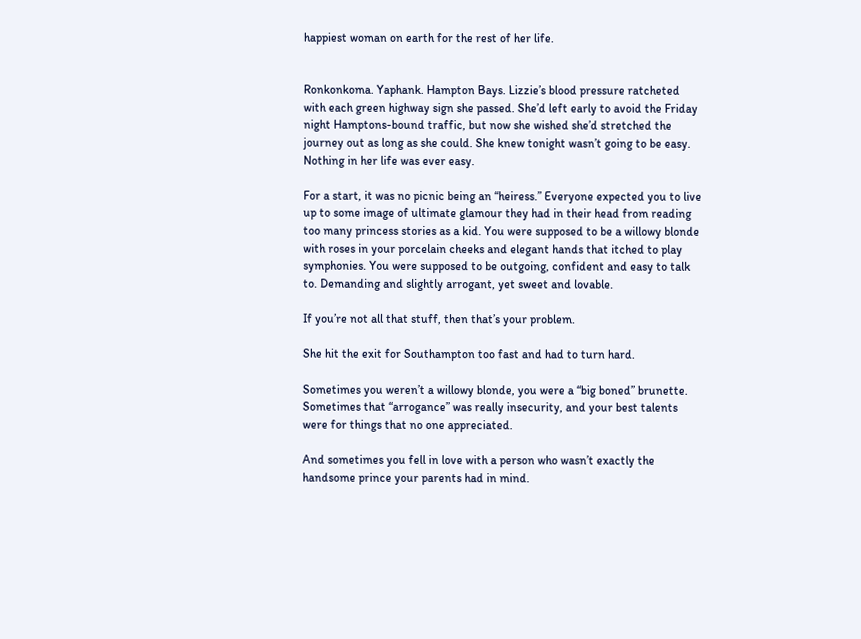happiest woman on earth for the rest of her life.


Ronkonkoma. Yaphank. Hampton Bays. Lizzie’s blood pressure ratcheted with each green highway sign she passed. She’d left early to avoid the Friday night Hamptons-bound traffic, but now she wished she’d stretched the journey out as long as she could. She knew tonight wasn’t going to be easy. Nothing in her life was ever easy.

For a start, it was no picnic being an “heiress.” Everyone expected you to live up to some image of ultimate glamour they had in their head from reading too many princess stories as a kid. You were supposed to be a willowy blonde with roses in your porcelain cheeks and elegant hands that itched to play symphonies. You were supposed to be outgoing, confident and easy to talk to. Demanding and slightly arrogant, yet sweet and lovable.

If you’re not all that stuff, then that’s your problem.

She hit the exit for Southampton too fast and had to turn hard.

Sometimes you weren’t a willowy blonde, you were a “big boned” brunette. Sometimes that “arrogance” was really insecurity, and your best talents were for things that no one appreciated.

And sometimes you fell in love with a person who wasn’t exactly the handsome prince your parents had in mind.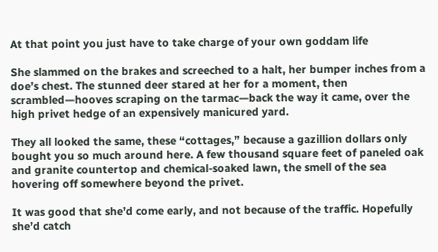At that point you just have to take charge of your own goddam life

She slammed on the brakes and screeched to a halt, her bumper inches from a doe’s chest. The stunned deer stared at her for a moment, then scrambled—hooves scraping on the tarmac—back the way it came, over the high privet hedge of an expensively manicured yard.

They all looked the same, these “cottages,” because a gazillion dollars only bought you so much around here. A few thousand square feet of paneled oak and granite countertop and chemical-soaked lawn, the smell of the sea hovering off somewhere beyond the privet.

It was good that she’d come early, and not because of the traffic. Hopefully she’d catch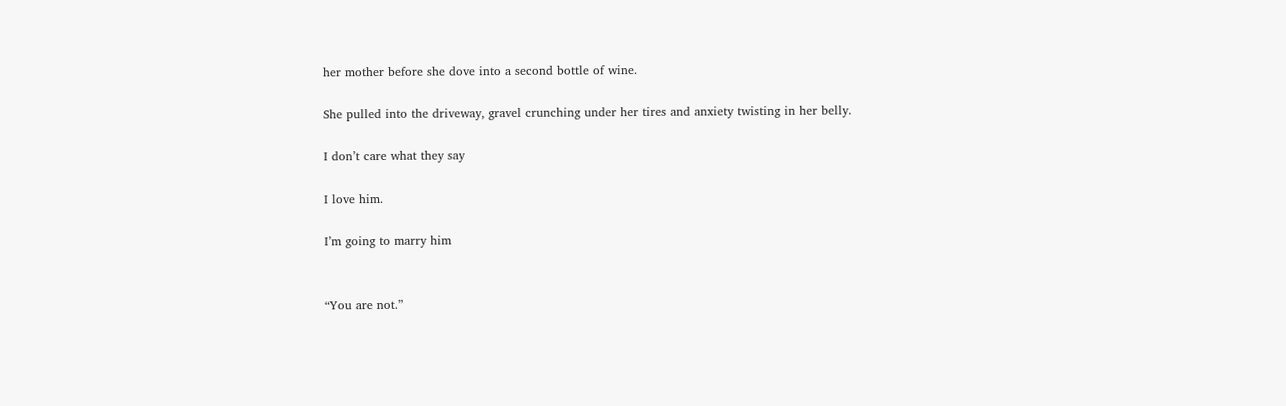her mother before she dove into a second bottle of wine.

She pulled into the driveway, gravel crunching under her tires and anxiety twisting in her belly.

I don’t care what they say

I love him.

I’m going to marry him


“You are not.”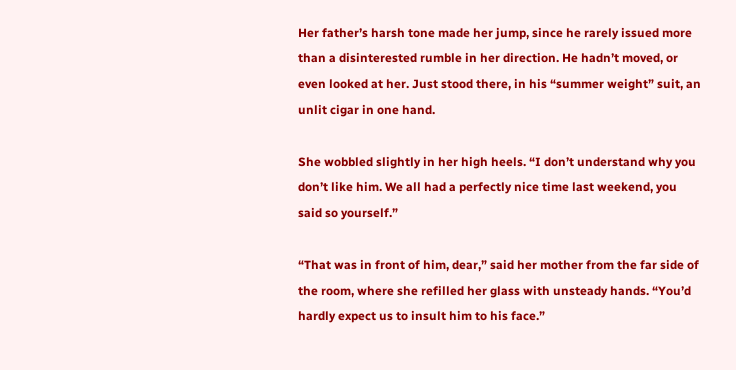Her father’s harsh tone made her jump, since he rarely issued more than a disinterested rumble in her direction. He hadn’t moved, or even looked at her. Just stood there, in his “summer weight” suit, an unlit cigar in one hand.

She wobbled slightly in her high heels. “I don’t understand why you don’t like him. We all had a perfectly nice time last weekend, you said so yourself.”

“That was in front of him, dear,” said her mother from the far side of the room, where she refilled her glass with unsteady hands. “You’d hardly expect us to insult him to his face.”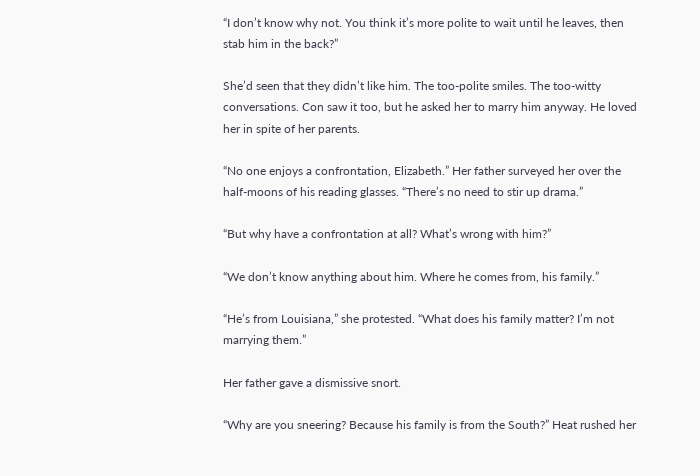“I don’t know why not. You think it’s more polite to wait until he leaves, then stab him in the back?”

She’d seen that they didn’t like him. The too-polite smiles. The too-witty conversations. Con saw it too, but he asked her to marry him anyway. He loved her in spite of her parents.

“No one enjoys a confrontation, Elizabeth.” Her father surveyed her over the half-moons of his reading glasses. “There’s no need to stir up drama.”

“But why have a confrontation at all? What’s wrong with him?”

“We don’t know anything about him. Where he comes from, his family.”

“He’s from Louisiana,” she protested. “What does his family matter? I’m not marrying them.”

Her father gave a dismissive snort.

“Why are you sneering? Because his family is from the South?” Heat rushed her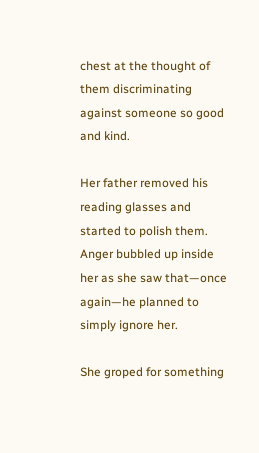chest at the thought of them discriminating against someone so good and kind.

Her father removed his reading glasses and started to polish them. Anger bubbled up inside her as she saw that—once again—he planned to simply ignore her.

She groped for something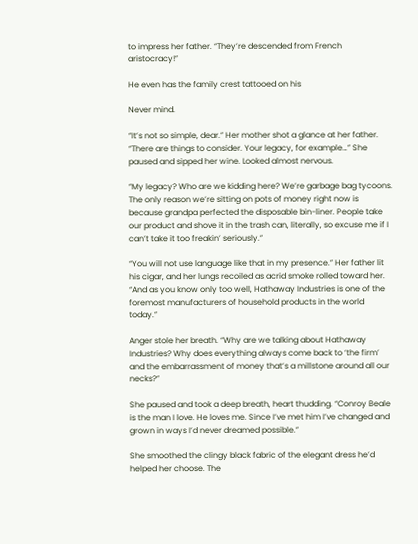to impress her father. “They’re descended from French aristocracy!”

He even has the family crest tattooed on his

Never mind.

“It’s not so simple, dear.” Her mother shot a glance at her father. “There are things to consider. Your legacy, for example…” She paused and sipped her wine. Looked almost nervous.

“My legacy? Who are we kidding here? We’re garbage bag tycoons. The only reason we’re sitting on pots of money right now is because grandpa perfected the disposable bin-liner. People take our product and shove it in the trash can, literally, so excuse me if I can’t take it too freakin’ seriously.”

“You will not use language like that in my presence.” Her father lit his cigar, and her lungs recoiled as acrid smoke rolled toward her. “And as you know only too well, Hathaway Industries is one of the foremost manufacturers of household products in the world today.”

Anger stole her breath. “Why are we talking about Hathaway Industries? Why does everything always come back to ‘the firm’ and the embarrassment of money that’s a millstone around all our necks?”

She paused and took a deep breath, heart thudding. “Conroy Beale is the man I love. He loves me. Since I’ve met him I’ve changed and grown in ways I’d never dreamed possible.”

She smoothed the clingy black fabric of the elegant dress he’d helped her choose. The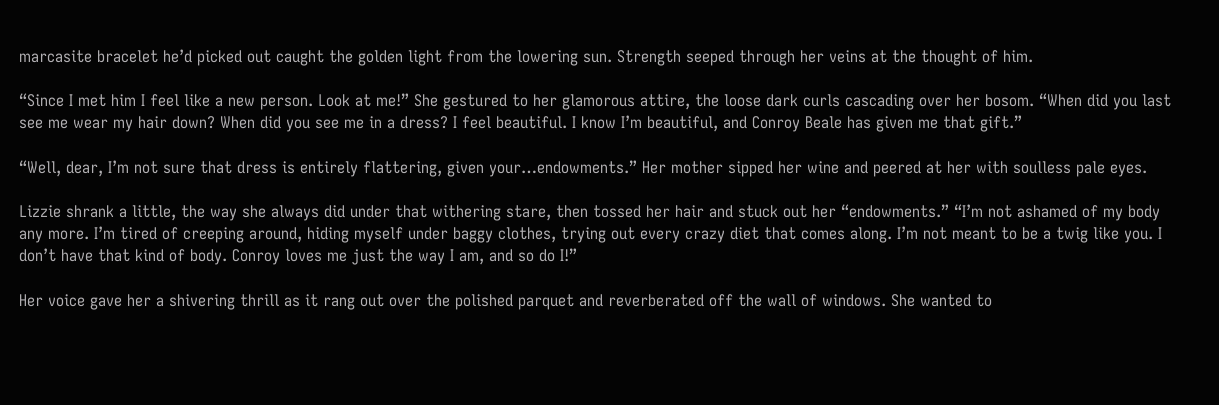marcasite bracelet he’d picked out caught the golden light from the lowering sun. Strength seeped through her veins at the thought of him.

“Since I met him I feel like a new person. Look at me!” She gestured to her glamorous attire, the loose dark curls cascading over her bosom. “When did you last see me wear my hair down? When did you see me in a dress? I feel beautiful. I know I’m beautiful, and Conroy Beale has given me that gift.”

“Well, dear, I’m not sure that dress is entirely flattering, given your…endowments.” Her mother sipped her wine and peered at her with soulless pale eyes.

Lizzie shrank a little, the way she always did under that withering stare, then tossed her hair and stuck out her “endowments.” “I’m not ashamed of my body any more. I’m tired of creeping around, hiding myself under baggy clothes, trying out every crazy diet that comes along. I’m not meant to be a twig like you. I don’t have that kind of body. Conroy loves me just the way I am, and so do I!”

Her voice gave her a shivering thrill as it rang out over the polished parquet and reverberated off the wall of windows. She wanted to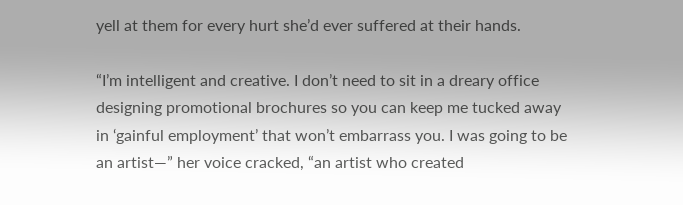yell at them for every hurt she’d ever suffered at their hands.

“I’m intelligent and creative. I don’t need to sit in a dreary office designing promotional brochures so you can keep me tucked away in ‘gainful employment’ that won’t embarrass you. I was going to be an artist—” her voice cracked, “an artist who created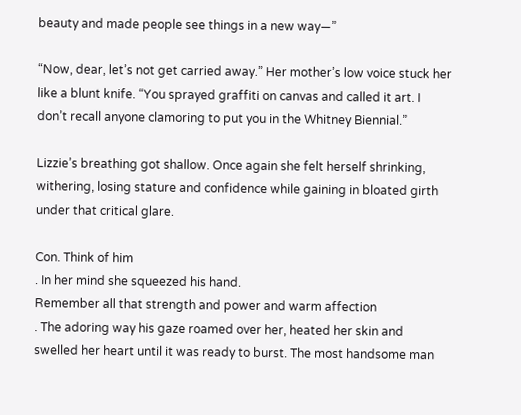beauty and made people see things in a new way—”

“Now, dear, let’s not get carried away.” Her mother’s low voice stuck her like a blunt knife. “You sprayed graffiti on canvas and called it art. I don’t recall anyone clamoring to put you in the Whitney Biennial.”

Lizzie’s breathing got shallow. Once again she felt herself shrinking, withering, losing stature and confidence while gaining in bloated girth under that critical glare.

Con. Think of him
. In her mind she squeezed his hand.
Remember all that strength and power and warm affection
. The adoring way his gaze roamed over her, heated her skin and swelled her heart until it was ready to burst. The most handsome man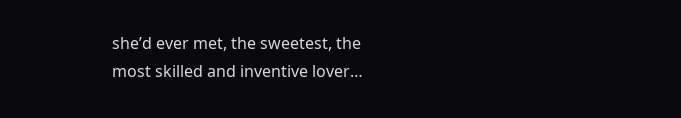she’d ever met, the sweetest, the most skilled and inventive lover…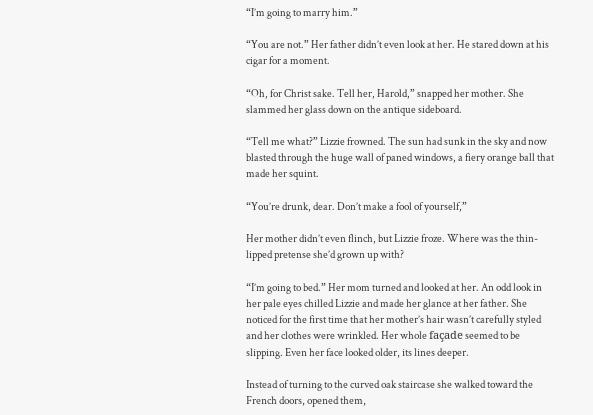“I’m going to marry him.”

“You are not.” Her father didn’t even look at her. He stared down at his cigar for a moment.

“Oh, for Christ sake. Tell her, Harold,” snapped her mother. She slammed her glass down on the antique sideboard.

“Tell me what?” Lizzie frowned. The sun had sunk in the sky and now blasted through the huge wall of paned windows, a fiery orange ball that made her squint.

“You’re drunk, dear. Don’t make a fool of yourself,”

Her mother didn’t even flinch, but Lizzie froze. Where was the thin-lipped pretense she’d grown up with?

“I’m going to bed.” Her mom turned and looked at her. An odd look in her pale eyes chilled Lizzie and made her glance at her father. She noticed for the first time that her mother’s hair wasn’t carefully styled and her clothes were wrinkled. Her whole façade seemed to be slipping. Even her face looked older, its lines deeper.

Instead of turning to the curved oak staircase she walked toward the French doors, opened them,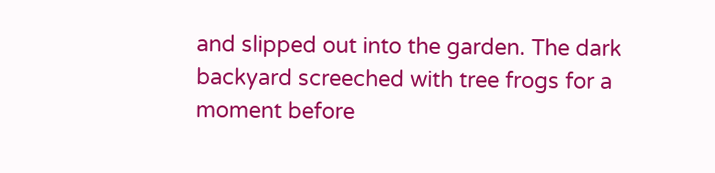and slipped out into the garden. The dark backyard screeched with tree frogs for a moment before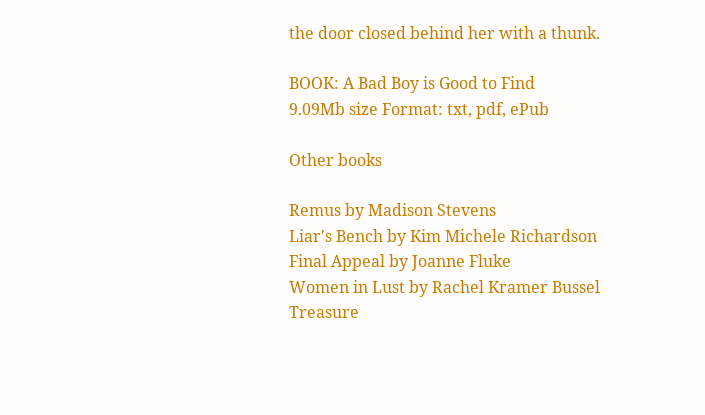the door closed behind her with a thunk.

BOOK: A Bad Boy is Good to Find
9.09Mb size Format: txt, pdf, ePub

Other books

Remus by Madison Stevens
Liar's Bench by Kim Michele Richardson
Final Appeal by Joanne Fluke
Women in Lust by Rachel Kramer Bussel
Treasure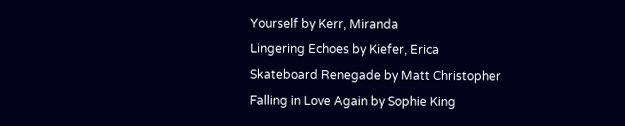Yourself by Kerr, Miranda
Lingering Echoes by Kiefer, Erica
Skateboard Renegade by Matt Christopher
Falling in Love Again by Sophie King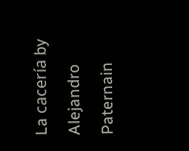La cacería by Alejandro Paternain